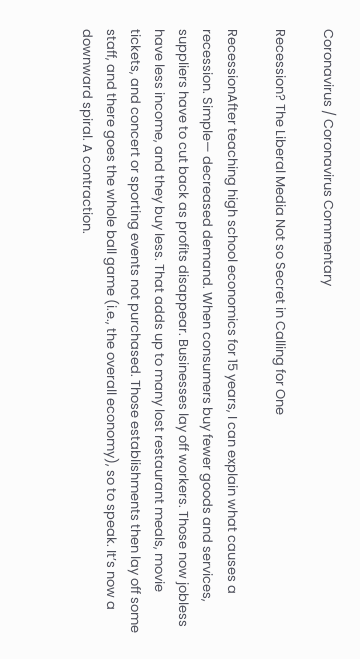Coronavirus / Coronavirus Commentary

Recession? The Liberal Media Not so Secret in Calling for One

RecessionAfter teaching high school economics for 15 years, I can explain what causes a recession. Simple— decreased demand. When consumers buy fewer goods and services, suppliers have to cut back as profits disappear. Businesses lay off workers. Those now jobless have less income, and they buy less. That adds up to many lost restaurant meals, movie tickets, and concert or sporting events not purchased. Those establishments then lay off some staff, and there goes the whole ball game (i.e., the overall economy), so to speak. It’s now a downward spiral. A contraction.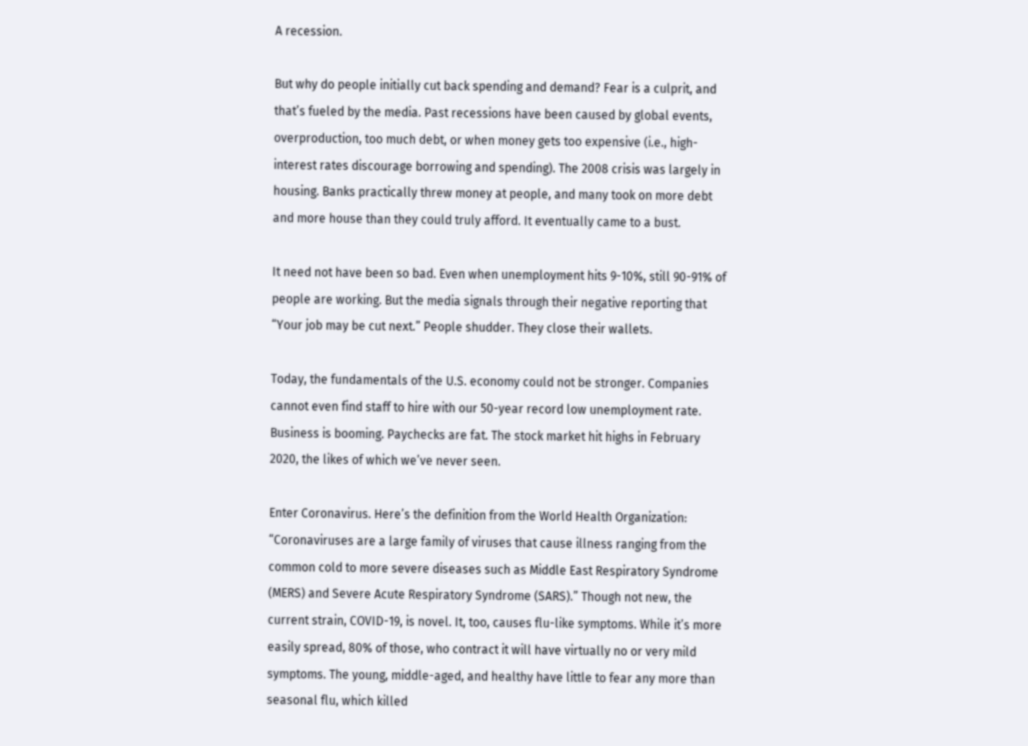A recession.

But why do people initially cut back spending and demand? Fear is a culprit, and that’s fueled by the media. Past recessions have been caused by global events, overproduction, too much debt, or when money gets too expensive (i.e., high-interest rates discourage borrowing and spending). The 2008 crisis was largely in housing. Banks practically threw money at people, and many took on more debt and more house than they could truly afford. It eventually came to a bust.

It need not have been so bad. Even when unemployment hits 9-10%, still 90-91% of people are working. But the media signals through their negative reporting that “Your job may be cut next.” People shudder. They close their wallets.

Today, the fundamentals of the U.S. economy could not be stronger. Companies cannot even find staff to hire with our 50-year record low unemployment rate. Business is booming. Paychecks are fat. The stock market hit highs in February 2020, the likes of which we’ve never seen.

Enter Coronavirus. Here’s the definition from the World Health Organization: “Coronaviruses are a large family of viruses that cause illness ranging from the common cold to more severe diseases such as Middle East Respiratory Syndrome (MERS) and Severe Acute Respiratory Syndrome (SARS).” Though not new, the current strain, COVID-19, is novel. It, too, causes flu-like symptoms. While it’s more easily spread, 80% of those, who contract it will have virtually no or very mild symptoms. The young, middle-aged, and healthy have little to fear any more than seasonal flu, which killed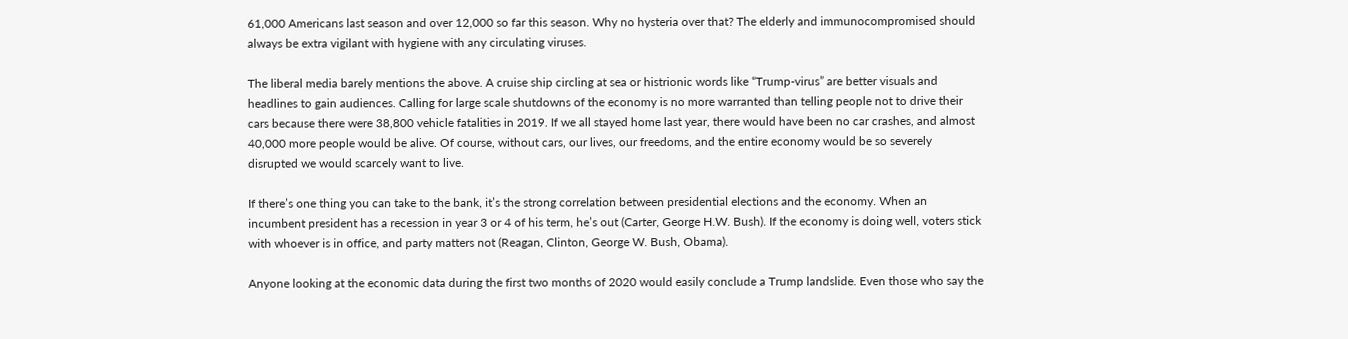61,000 Americans last season and over 12,000 so far this season. Why no hysteria over that? The elderly and immunocompromised should always be extra vigilant with hygiene with any circulating viruses.

The liberal media barely mentions the above. A cruise ship circling at sea or histrionic words like “Trump-virus” are better visuals and headlines to gain audiences. Calling for large scale shutdowns of the economy is no more warranted than telling people not to drive their cars because there were 38,800 vehicle fatalities in 2019. If we all stayed home last year, there would have been no car crashes, and almost 40,000 more people would be alive. Of course, without cars, our lives, our freedoms, and the entire economy would be so severely disrupted we would scarcely want to live.

If there’s one thing you can take to the bank, it’s the strong correlation between presidential elections and the economy. When an incumbent president has a recession in year 3 or 4 of his term, he’s out (Carter, George H.W. Bush). If the economy is doing well, voters stick with whoever is in office, and party matters not (Reagan, Clinton, George W. Bush, Obama).

Anyone looking at the economic data during the first two months of 2020 would easily conclude a Trump landslide. Even those who say the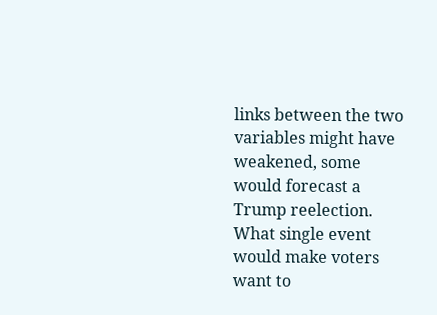links between the two variables might have weakened, some would forecast a Trump reelection. What single event would make voters want to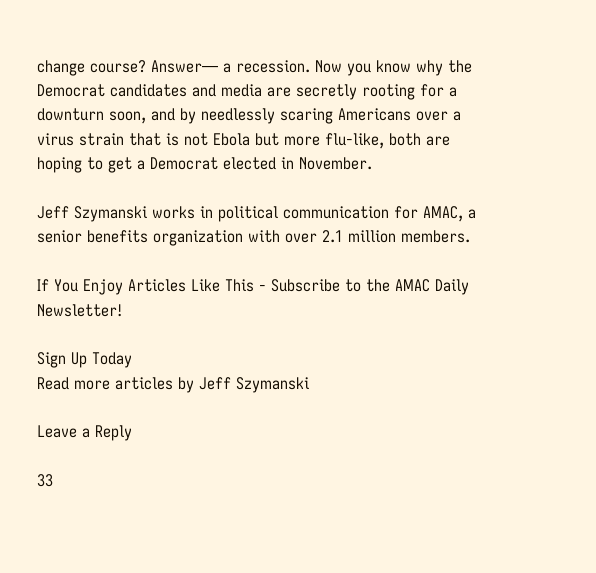change course? Answer— a recession. Now you know why the Democrat candidates and media are secretly rooting for a downturn soon, and by needlessly scaring Americans over a virus strain that is not Ebola but more flu-like, both are hoping to get a Democrat elected in November.

Jeff Szymanski works in political communication for AMAC, a senior benefits organization with over 2.1 million members.

If You Enjoy Articles Like This - Subscribe to the AMAC Daily Newsletter!

Sign Up Today
Read more articles by Jeff Szymanski

Leave a Reply

33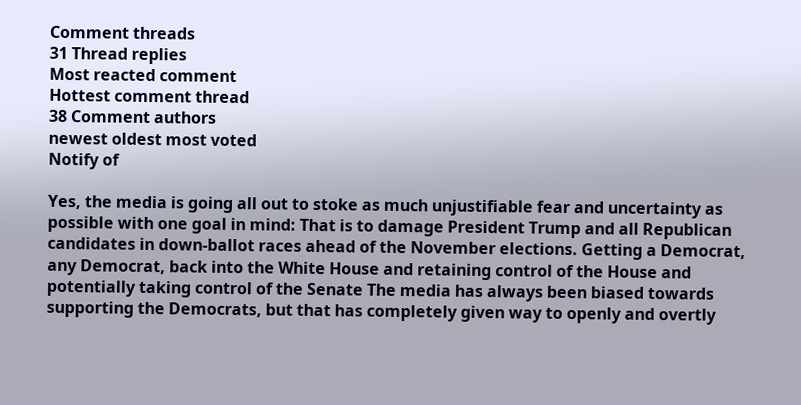Comment threads
31 Thread replies
Most reacted comment
Hottest comment thread
38 Comment authors
newest oldest most voted
Notify of

Yes, the media is going all out to stoke as much unjustifiable fear and uncertainty as possible with one goal in mind: That is to damage President Trump and all Republican candidates in down-ballot races ahead of the November elections. Getting a Democrat, any Democrat, back into the White House and retaining control of the House and potentially taking control of the Senate The media has always been biased towards supporting the Democrats, but that has completely given way to openly and overtly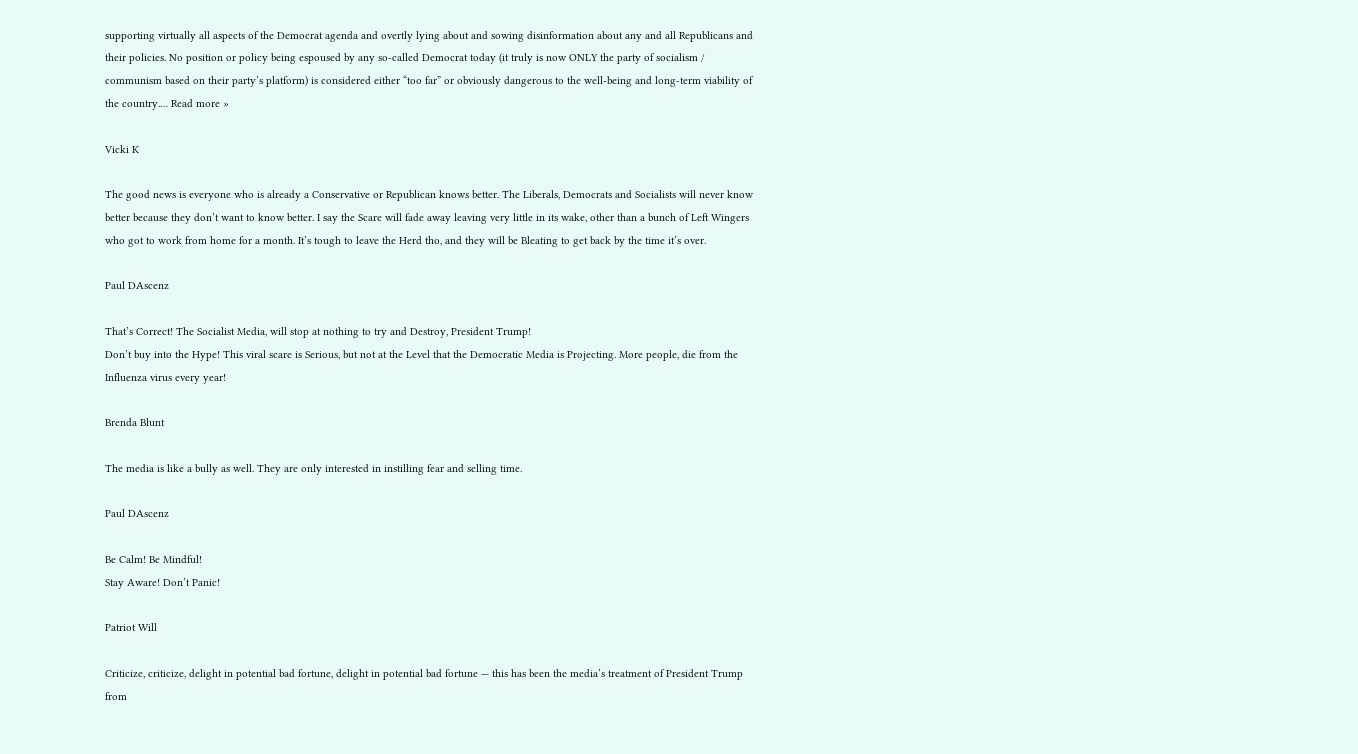supporting virtually all aspects of the Democrat agenda and overtly lying about and sowing disinformation about any and all Republicans and their policies. No position or policy being espoused by any so-called Democrat today (it truly is now ONLY the party of socialism / communism based on their party’s platform) is considered either “too far” or obviously dangerous to the well-being and long-term viability of the country.… Read more »

Vicki K

The good news is everyone who is already a Conservative or Republican knows better. The Liberals, Democrats and Socialists will never know better because they don’t want to know better. I say the Scare will fade away leaving very little in its wake, other than a bunch of Left Wingers who got to work from home for a month. It’s tough to leave the Herd tho, and they will be Bleating to get back by the time it’s over.

Paul DAscenz

That’s Correct! The Socialist Media, will stop at nothing to try and Destroy, President Trump!
Don’t buy into the Hype! This viral scare is Serious, but not at the Level that the Democratic Media is Projecting. More people, die from the Influenza virus every year!

Brenda Blunt

The media is like a bully as well. They are only interested in instilling fear and selling time.

Paul DAscenz

Be Calm! Be Mindful!
Stay Aware! Don’t Panic!

Patriot Will

Criticize, criticize, delight in potential bad fortune, delight in potential bad fortune — this has been the media’s treatment of President Trump from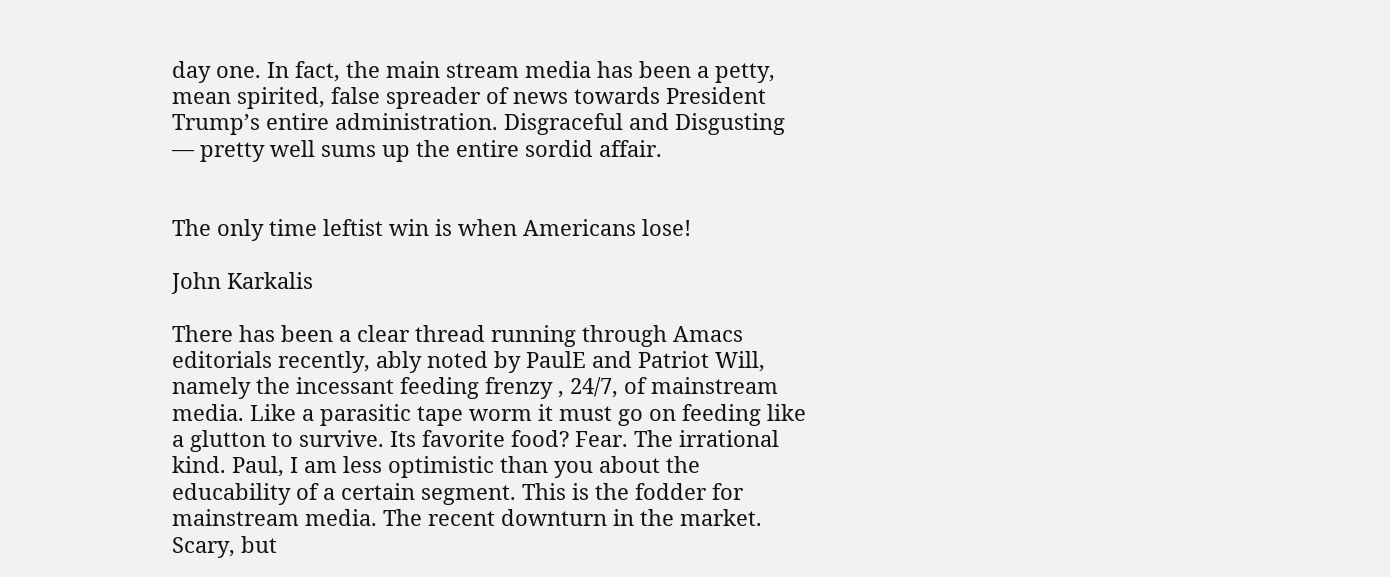day one. In fact, the main stream media has been a petty, mean spirited, false spreader of news towards President Trump’s entire administration. Disgraceful and Disgusting — pretty well sums up the entire sordid affair.


The only time leftist win is when Americans lose!

John Karkalis

There has been a clear thread running through Amacs editorials recently, ably noted by PaulE and Patriot Will, namely the incessant feeding frenzy , 24/7, of mainstream media. Like a parasitic tape worm it must go on feeding like a glutton to survive. Its favorite food? Fear. The irrational kind. Paul, I am less optimistic than you about the educability of a certain segment. This is the fodder for mainstream media. The recent downturn in the market. Scary, but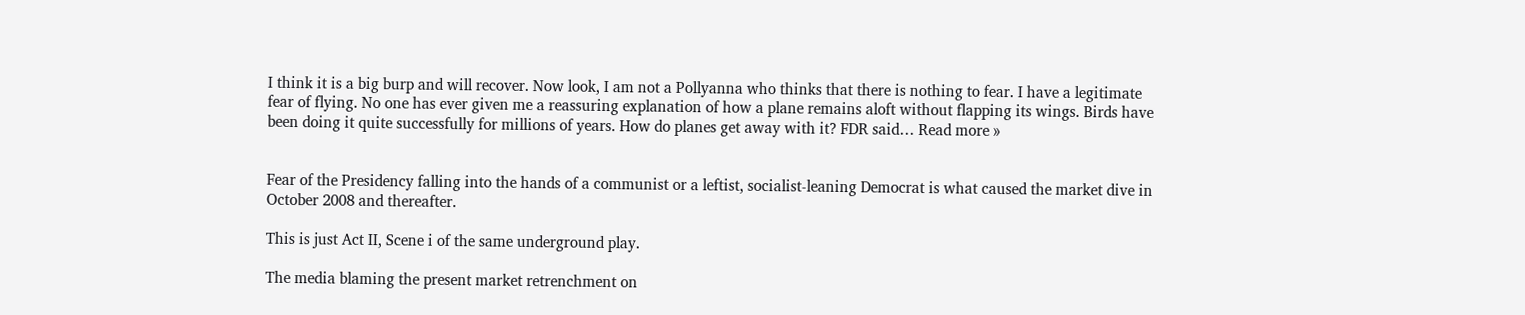I think it is a big burp and will recover. Now look, I am not a Pollyanna who thinks that there is nothing to fear. I have a legitimate fear of flying. No one has ever given me a reassuring explanation of how a plane remains aloft without flapping its wings. Birds have been doing it quite successfully for millions of years. How do planes get away with it? FDR said… Read more »


Fear of the Presidency falling into the hands of a communist or a leftist, socialist-leaning Democrat is what caused the market dive in October 2008 and thereafter.

This is just Act II, Scene i of the same underground play.

The media blaming the present market retrenchment on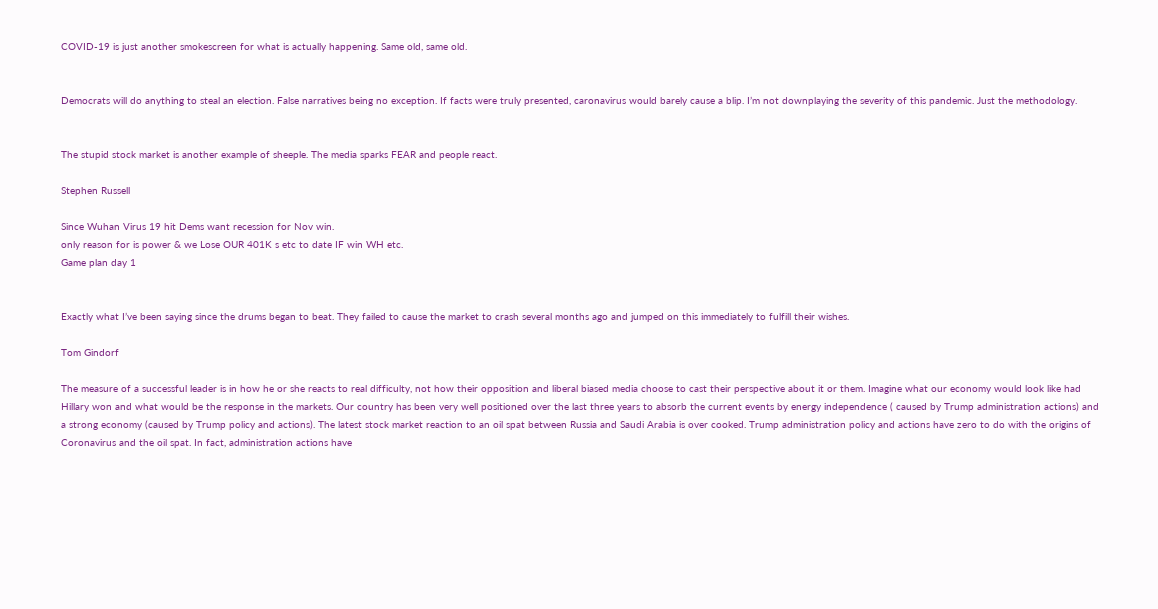COVID-19 is just another smokescreen for what is actually happening. Same old, same old.


Democrats will do anything to steal an election. False narratives being no exception. If facts were truly presented, caronavirus would barely cause a blip. I’m not downplaying the severity of this pandemic. Just the methodology.


The stupid stock market is another example of sheeple. The media sparks FEAR and people react.

Stephen Russell

Since Wuhan Virus 19 hit Dems want recession for Nov win.
only reason for is power & we Lose OUR 401K s etc to date IF win WH etc.
Game plan day 1


Exactly what I’ve been saying since the drums began to beat. They failed to cause the market to crash several months ago and jumped on this immediately to fulfill their wishes.

Tom Gindorf

The measure of a successful leader is in how he or she reacts to real difficulty, not how their opposition and liberal biased media choose to cast their perspective about it or them. Imagine what our economy would look like had Hillary won and what would be the response in the markets. Our country has been very well positioned over the last three years to absorb the current events by energy independence ( caused by Trump administration actions) and a strong economy (caused by Trump policy and actions). The latest stock market reaction to an oil spat between Russia and Saudi Arabia is over cooked. Trump administration policy and actions have zero to do with the origins of Coronavirus and the oil spat. In fact, administration actions have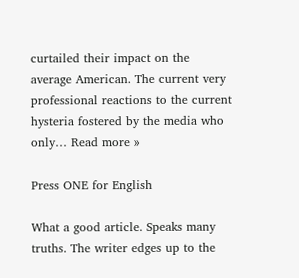curtailed their impact on the average American. The current very professional reactions to the current hysteria fostered by the media who only… Read more »

Press ONE for English

What a good article. Speaks many truths. The writer edges up to the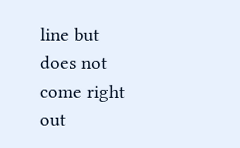line but does not come right out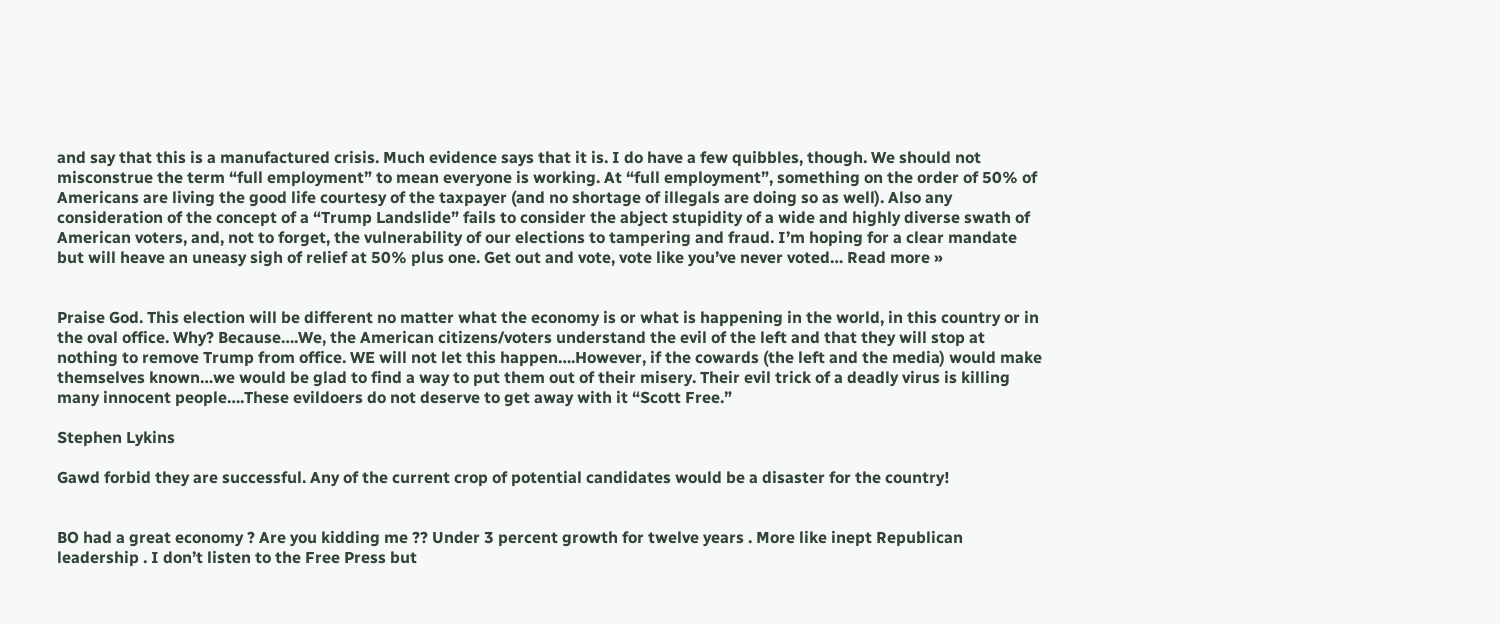and say that this is a manufactured crisis. Much evidence says that it is. I do have a few quibbles, though. We should not misconstrue the term “full employment” to mean everyone is working. At “full employment”, something on the order of 50% of Americans are living the good life courtesy of the taxpayer (and no shortage of illegals are doing so as well). Also any consideration of the concept of a “Trump Landslide” fails to consider the abject stupidity of a wide and highly diverse swath of American voters, and, not to forget, the vulnerability of our elections to tampering and fraud. I’m hoping for a clear mandate but will heave an uneasy sigh of relief at 50% plus one. Get out and vote, vote like you’ve never voted… Read more »


Praise God. This election will be different no matter what the economy is or what is happening in the world, in this country or in the oval office. Why? Because….We, the American citizens/voters understand the evil of the left and that they will stop at nothing to remove Trump from office. WE will not let this happen….However, if the cowards (the left and the media) would make themselves known…we would be glad to find a way to put them out of their misery. Their evil trick of a deadly virus is killing many innocent people….These evildoers do not deserve to get away with it “Scott Free.”

Stephen Lykins

Gawd forbid they are successful. Any of the current crop of potential candidates would be a disaster for the country!


BO had a great economy ? Are you kidding me ?? Under 3 percent growth for twelve years . More like inept Republican leadership . I don’t listen to the Free Press but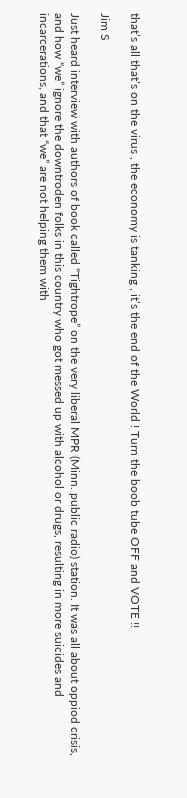that’s all that’s on the virus , the economy is tanking , it’s the end of the World ! Turn the boob tube OFF and VOTE !!

Jim S

Just heard interview with authors of book called “Tightrope” on the very liberal MPR (Minn. public radio) station. It was all about oppiod crisis, and how “we” ignore the downtroden folks in this country who got messed up with alcohol or drugs, resulting in more suicides and incarcerations, and that “we” are not helping them with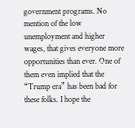government programs. No mention of the low unemployment and higher wages, that gives everyone more opportunities than ever. One of them even implied that the “Trump era” has been bad for these folks. I hope the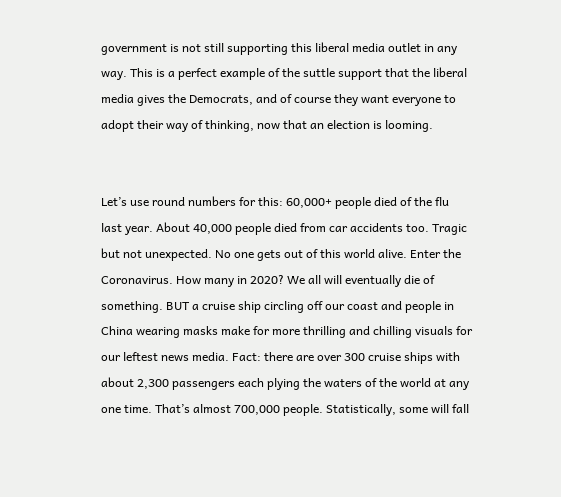government is not still supporting this liberal media outlet in any way. This is a perfect example of the suttle support that the liberal media gives the Democrats, and of course they want everyone to adopt their way of thinking, now that an election is looming.


Let’s use round numbers for this: 60,000+ people died of the flu last year. About 40,000 people died from car accidents too. Tragic but not unexpected. No one gets out of this world alive. Enter the Coronavirus. How many in 2020? We all will eventually die of something. BUT a cruise ship circling off our coast and people in China wearing masks make for more thrilling and chilling visuals for our leftest news media. Fact: there are over 300 cruise ships with about 2,300 passengers each plying the waters of the world at any one time. That’s almost 700,000 people. Statistically, some will fall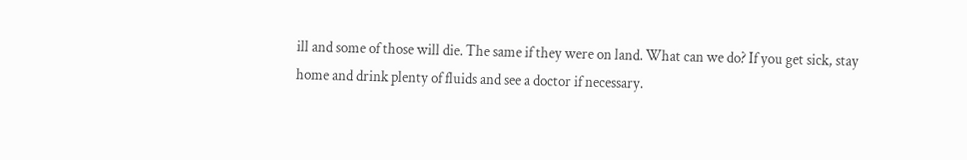ill and some of those will die. The same if they were on land. What can we do? If you get sick, stay home and drink plenty of fluids and see a doctor if necessary.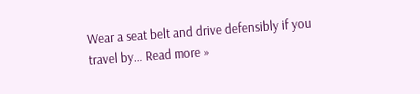Wear a seat belt and drive defensibly if you travel by… Read more »